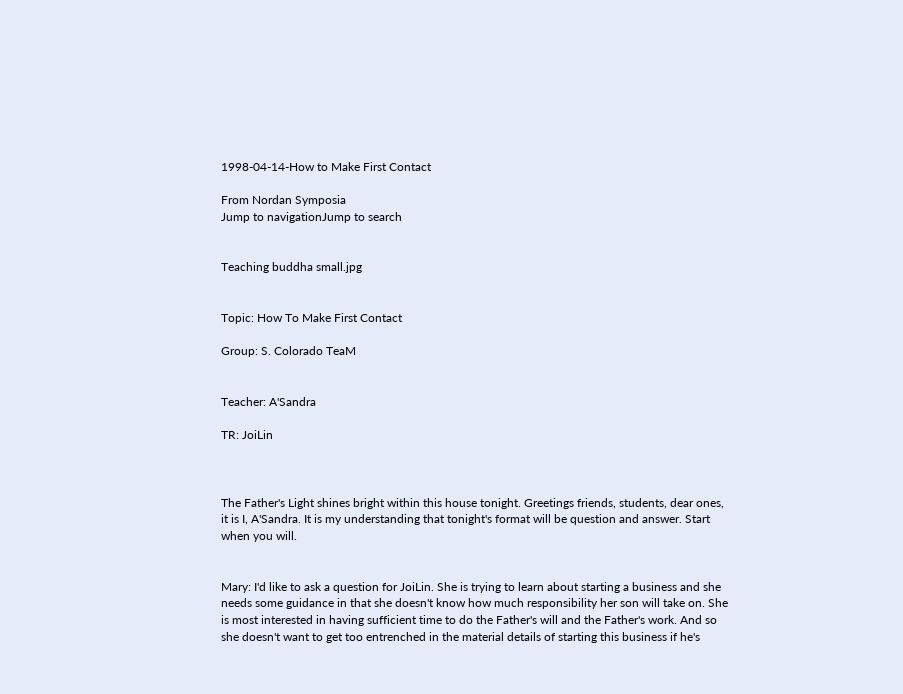1998-04-14-How to Make First Contact

From Nordan Symposia
Jump to navigationJump to search


Teaching buddha small.jpg


Topic: How To Make First Contact

Group: S. Colorado TeaM


Teacher: A'Sandra

TR: JoiLin



The Father's Light shines bright within this house tonight. Greetings friends, students, dear ones, it is I, A'Sandra. It is my understanding that tonight's format will be question and answer. Start when you will.


Mary: I'd like to ask a question for JoiLin. She is trying to learn about starting a business and she needs some guidance in that she doesn't know how much responsibility her son will take on. She is most interested in having sufficient time to do the Father's will and the Father's work. And so she doesn't want to get too entrenched in the material details of starting this business if he's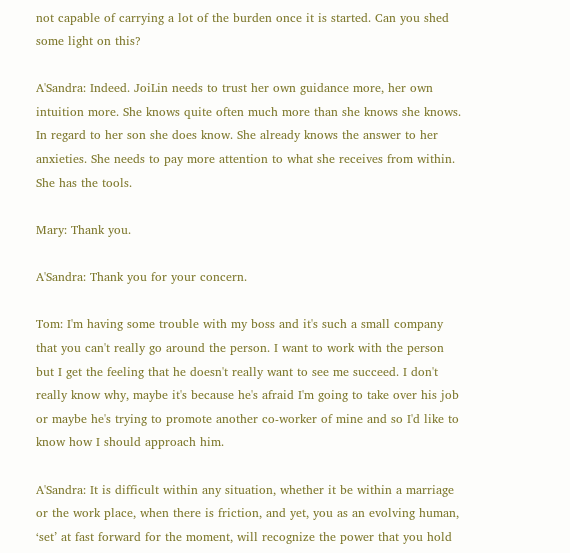not capable of carrying a lot of the burden once it is started. Can you shed some light on this?

A'Sandra: Indeed. JoiLin needs to trust her own guidance more, her own intuition more. She knows quite often much more than she knows she knows. In regard to her son she does know. She already knows the answer to her anxieties. She needs to pay more attention to what she receives from within. She has the tools.

Mary: Thank you.

A'Sandra: Thank you for your concern.

Tom: I'm having some trouble with my boss and it's such a small company that you can't really go around the person. I want to work with the person but I get the feeling that he doesn't really want to see me succeed. I don't really know why, maybe it's because he's afraid I'm going to take over his job or maybe he's trying to promote another co-worker of mine and so I'd like to know how I should approach him.

A'Sandra: It is difficult within any situation, whether it be within a marriage or the work place, when there is friction, and yet, you as an evolving human, ‘set’ at fast forward for the moment, will recognize the power that you hold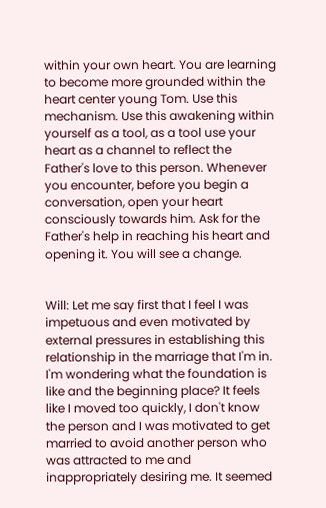within your own heart. You are learning to become more grounded within the heart center young Tom. Use this mechanism. Use this awakening within yourself as a tool, as a tool use your heart as a channel to reflect the Father's love to this person. Whenever you encounter, before you begin a conversation, open your heart consciously towards him. Ask for the Father's help in reaching his heart and opening it. You will see a change.


Will: Let me say first that I feel I was impetuous and even motivated by external pressures in establishing this relationship in the marriage that I'm in. I'm wondering what the foundation is like and the beginning place? It feels like I moved too quickly, I don't know the person and I was motivated to get married to avoid another person who was attracted to me and inappropriately desiring me. It seemed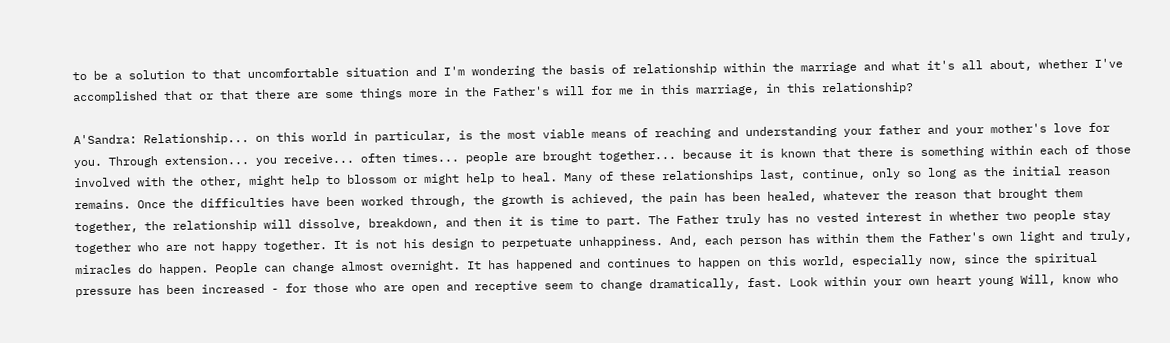to be a solution to that uncomfortable situation and I'm wondering the basis of relationship within the marriage and what it's all about, whether I've accomplished that or that there are some things more in the Father's will for me in this marriage, in this relationship?

A'Sandra: Relationship... on this world in particular, is the most viable means of reaching and understanding your father and your mother's love for you. Through extension... you receive... often times... people are brought together... because it is known that there is something within each of those involved with the other, might help to blossom or might help to heal. Many of these relationships last, continue, only so long as the initial reason remains. Once the difficulties have been worked through, the growth is achieved, the pain has been healed, whatever the reason that brought them together, the relationship will dissolve, breakdown, and then it is time to part. The Father truly has no vested interest in whether two people stay together who are not happy together. It is not his design to perpetuate unhappiness. And, each person has within them the Father's own light and truly, miracles do happen. People can change almost overnight. It has happened and continues to happen on this world, especially now, since the spiritual pressure has been increased - for those who are open and receptive seem to change dramatically, fast. Look within your own heart young Will, know who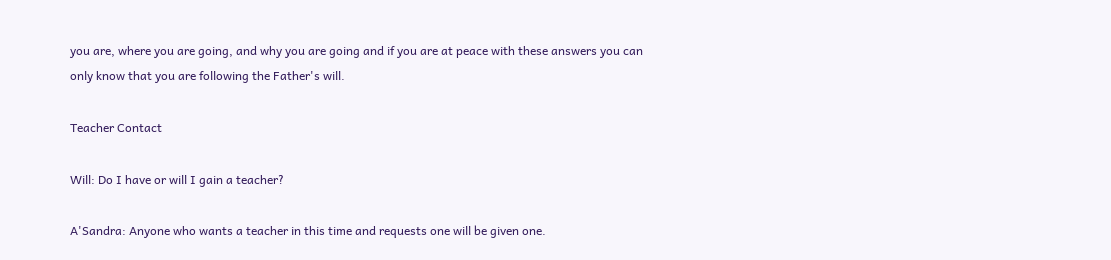you are, where you are going, and why you are going and if you are at peace with these answers you can only know that you are following the Father's will.

Teacher Contact

Will: Do I have or will I gain a teacher?

A'Sandra: Anyone who wants a teacher in this time and requests one will be given one.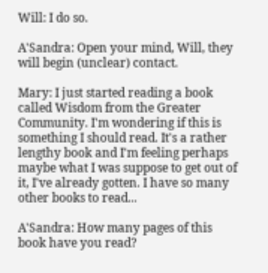Will: I do so.

A'Sandra: Open your mind, Will, they will begin (unclear) contact.

Mary: I just started reading a book called Wisdom from the Greater Community. I'm wondering if this is something I should read. It's a rather lengthy book and I'm feeling perhaps maybe what I was suppose to get out of it, I've already gotten. I have so many other books to read...

A'Sandra: How many pages of this book have you read?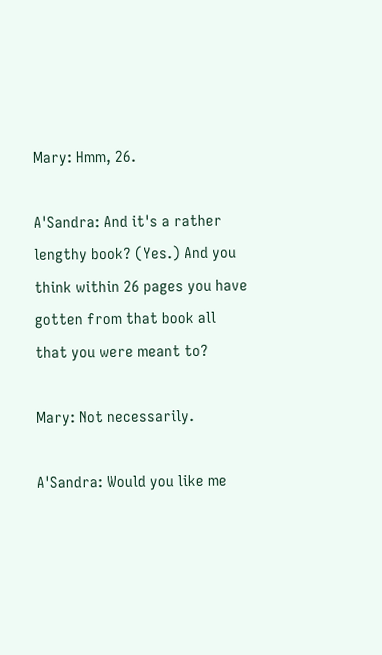Mary: Hmm, 26.

A'Sandra: And it's a rather lengthy book? (Yes.) And you think within 26 pages you have gotten from that book all that you were meant to?

Mary: Not necessarily.

A'Sandra: Would you like me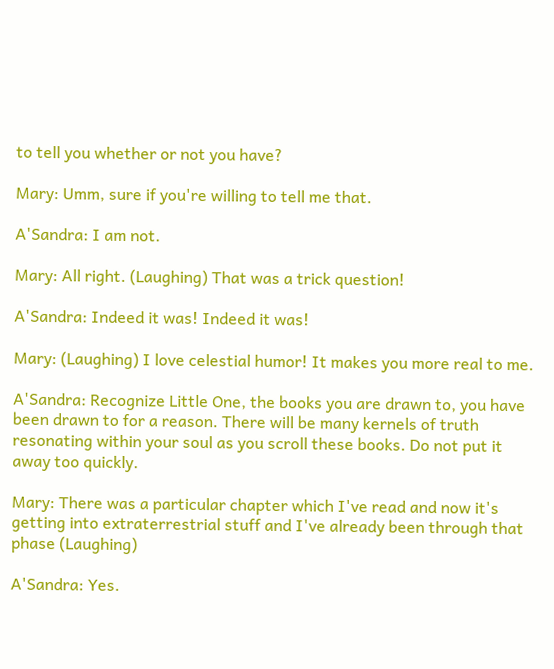to tell you whether or not you have?

Mary: Umm, sure if you're willing to tell me that.

A'Sandra: I am not.

Mary: All right. (Laughing) That was a trick question!

A'Sandra: Indeed it was! Indeed it was!

Mary: (Laughing) I love celestial humor! It makes you more real to me.

A'Sandra: Recognize Little One, the books you are drawn to, you have been drawn to for a reason. There will be many kernels of truth resonating within your soul as you scroll these books. Do not put it away too quickly.

Mary: There was a particular chapter which I've read and now it's getting into extraterrestrial stuff and I've already been through that phase (Laughing)

A'Sandra: Yes.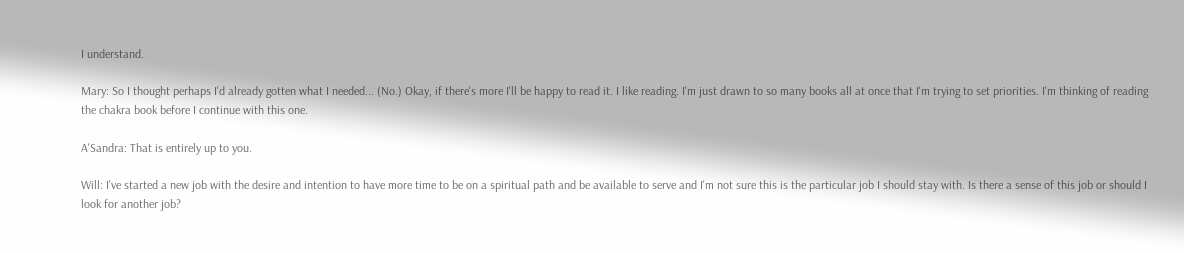I understand.

Mary: So I thought perhaps I'd already gotten what I needed... (No.) Okay, if there's more I'll be happy to read it. I like reading. I'm just drawn to so many books all at once that I'm trying to set priorities. I'm thinking of reading the chakra book before I continue with this one.

A'Sandra: That is entirely up to you.

Will: I've started a new job with the desire and intention to have more time to be on a spiritual path and be available to serve and I'm not sure this is the particular job I should stay with. Is there a sense of this job or should I look for another job?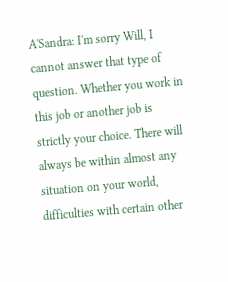A'Sandra: I'm sorry Will, I cannot answer that type of question. Whether you work in this job or another job is strictly your choice. There will always be within almost any situation on your world, difficulties with certain other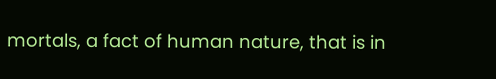mortals, a fact of human nature, that is in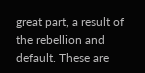great part, a result of the rebellion and default. These are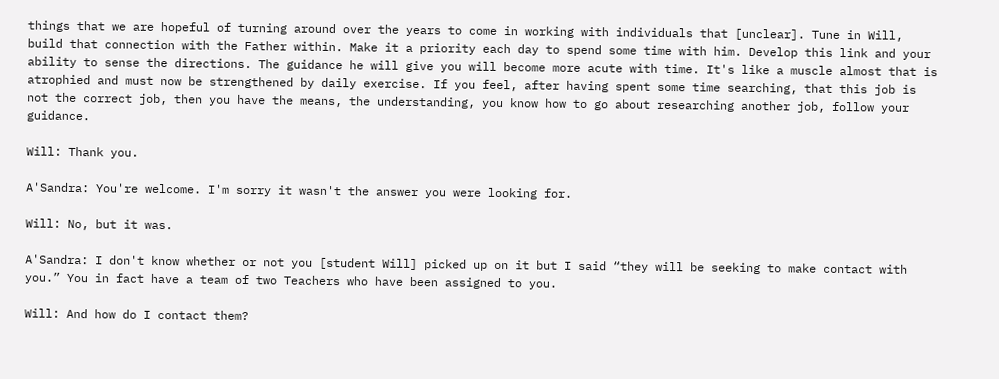things that we are hopeful of turning around over the years to come in working with individuals that [unclear]. Tune in Will, build that connection with the Father within. Make it a priority each day to spend some time with him. Develop this link and your ability to sense the directions. The guidance he will give you will become more acute with time. It's like a muscle almost that is atrophied and must now be strengthened by daily exercise. If you feel, after having spent some time searching, that this job is not the correct job, then you have the means, the understanding, you know how to go about researching another job, follow your guidance.

Will: Thank you.

A'Sandra: You're welcome. I'm sorry it wasn't the answer you were looking for.

Will: No, but it was.

A'Sandra: I don't know whether or not you [student Will] picked up on it but I said “they will be seeking to make contact with you.” You in fact have a team of two Teachers who have been assigned to you.

Will: And how do I contact them?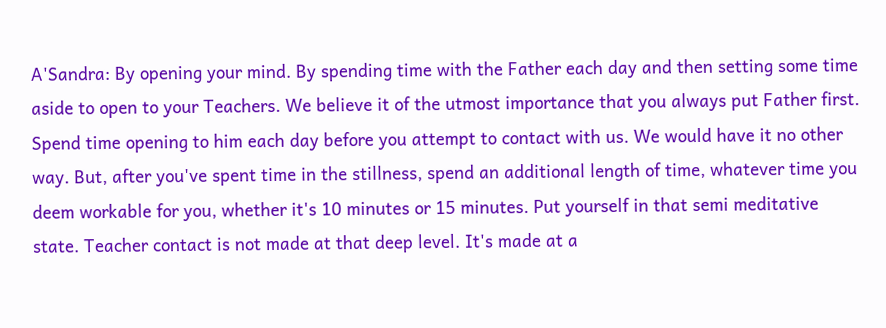A'Sandra: By opening your mind. By spending time with the Father each day and then setting some time aside to open to your Teachers. We believe it of the utmost importance that you always put Father first. Spend time opening to him each day before you attempt to contact with us. We would have it no other way. But, after you've spent time in the stillness, spend an additional length of time, whatever time you deem workable for you, whether it's 10 minutes or 15 minutes. Put yourself in that semi meditative state. Teacher contact is not made at that deep level. It's made at a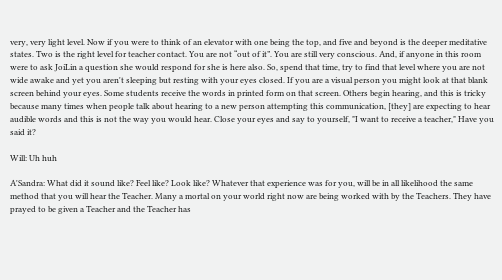very, very light level. Now if you were to think of an elevator with one being the top, and five and beyond is the deeper meditative states. Two is the right level for teacher contact. You are not “out of it”. You are still very conscious. And, if anyone in this room were to ask JoiLin a question she would respond for she is here also. So, spend that time, try to find that level where you are not wide awake and yet you aren't sleeping but resting with your eyes closed. If you are a visual person you might look at that blank screen behind your eyes. Some students receive the words in printed form on that screen. Others begin hearing, and this is tricky because many times when people talk about hearing to a new person attempting this communication, [they] are expecting to hear audible words and this is not the way you would hear. Close your eyes and say to yourself, "I want to receive a teacher," Have you said it?

Will: Uh huh

A'Sandra: What did it sound like? Feel like? Look like? Whatever that experience was for you, will be in all likelihood the same method that you will hear the Teacher. Many a mortal on your world right now are being worked with by the Teachers. They have prayed to be given a Teacher and the Teacher has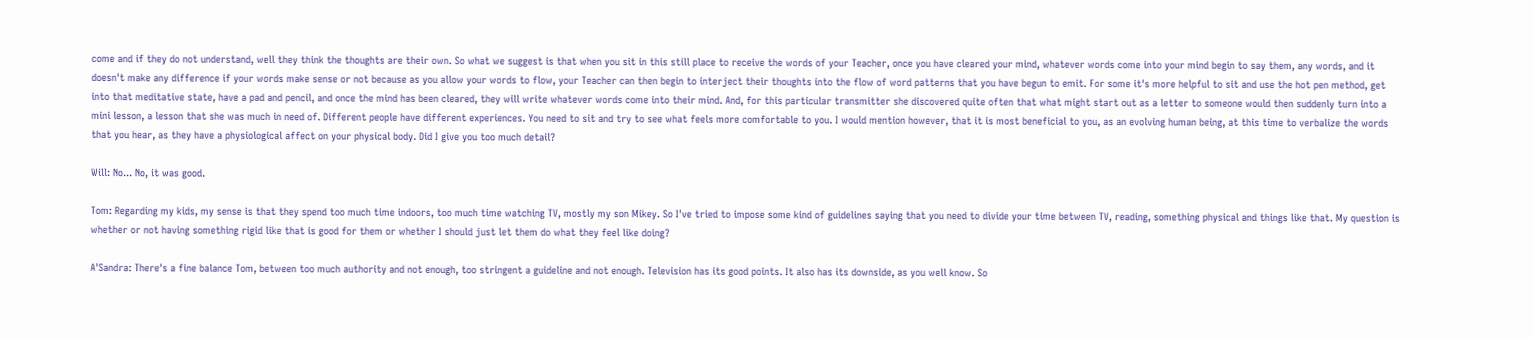come and if they do not understand, well they think the thoughts are their own. So what we suggest is that when you sit in this still place to receive the words of your Teacher, once you have cleared your mind, whatever words come into your mind begin to say them, any words, and it doesn't make any difference if your words make sense or not because as you allow your words to flow, your Teacher can then begin to interject their thoughts into the flow of word patterns that you have begun to emit. For some it's more helpful to sit and use the hot pen method, get into that meditative state, have a pad and pencil, and once the mind has been cleared, they will write whatever words come into their mind. And, for this particular transmitter she discovered quite often that what might start out as a letter to someone would then suddenly turn into a mini lesson, a lesson that she was much in need of. Different people have different experiences. You need to sit and try to see what feels more comfortable to you. I would mention however, that it is most beneficial to you, as an evolving human being, at this time to verbalize the words that you hear, as they have a physiological affect on your physical body. Did I give you too much detail?

Will: No... No, it was good.

Tom: Regarding my kids, my sense is that they spend too much time indoors, too much time watching TV, mostly my son Mikey. So I've tried to impose some kind of guidelines saying that you need to divide your time between TV, reading, something physical and things like that. My question is whether or not having something rigid like that is good for them or whether I should just let them do what they feel like doing?

A'Sandra: There's a fine balance Tom, between too much authority and not enough, too stringent a guideline and not enough. Television has its good points. It also has its downside, as you well know. So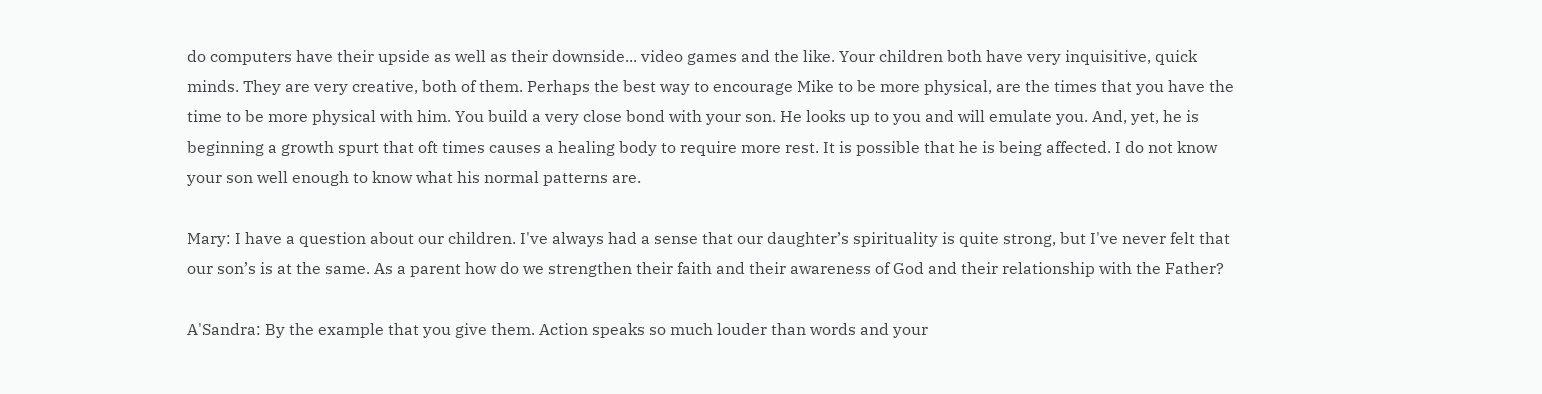do computers have their upside as well as their downside... video games and the like. Your children both have very inquisitive, quick minds. They are very creative, both of them. Perhaps the best way to encourage Mike to be more physical, are the times that you have the time to be more physical with him. You build a very close bond with your son. He looks up to you and will emulate you. And, yet, he is beginning a growth spurt that oft times causes a healing body to require more rest. It is possible that he is being affected. I do not know your son well enough to know what his normal patterns are.

Mary: I have a question about our children. I've always had a sense that our daughter’s spirituality is quite strong, but I've never felt that our son’s is at the same. As a parent how do we strengthen their faith and their awareness of God and their relationship with the Father?

A'Sandra: By the example that you give them. Action speaks so much louder than words and your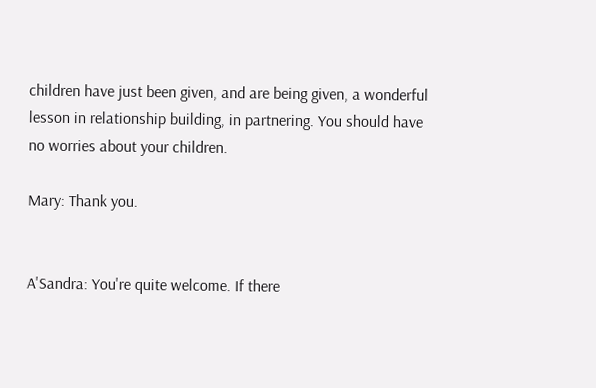children have just been given, and are being given, a wonderful lesson in relationship building, in partnering. You should have no worries about your children.

Mary: Thank you.


A'Sandra: You're quite welcome. If there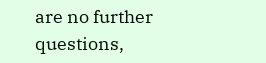are no further questions,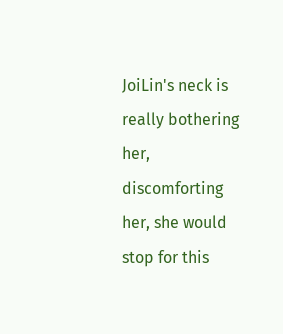JoiLin's neck is really bothering her, discomforting her, she would stop for this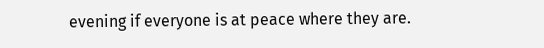evening if everyone is at peace where they are.